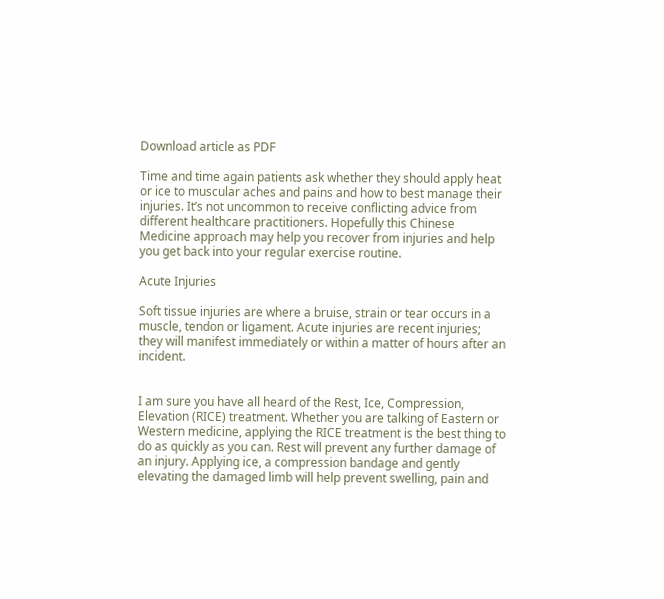Download article as PDF

Time and time again patients ask whether they should apply heat or ice to muscular aches and pains and how to best manage their injuries. It’s not uncommon to receive conflicting advice from different healthcare practitioners. Hopefully this Chinese Medicine approach may help you recover from injuries and help you get back into your regular exercise routine.

Acute Injuries

Soft tissue injuries are where a bruise, strain or tear occurs in a muscle, tendon or ligament. Acute injuries are recent injuries; they will manifest immediately or within a matter of hours after an incident.


I am sure you have all heard of the Rest, Ice, Compression, Elevation (RICE) treatment. Whether you are talking of Eastern or Western medicine, applying the RICE treatment is the best thing to do as quickly as you can. Rest will prevent any further damage of an injury. Applying ice, a compression bandage and gently elevating the damaged limb will help prevent swelling, pain and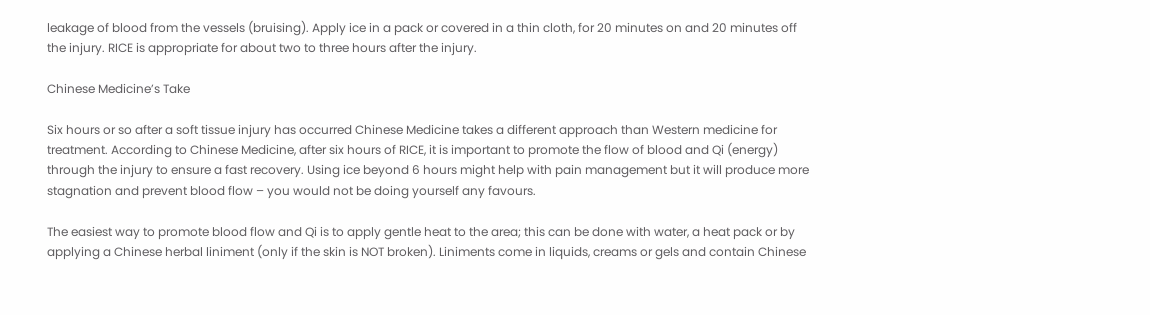leakage of blood from the vessels (bruising). Apply ice in a pack or covered in a thin cloth, for 20 minutes on and 20 minutes off the injury. RICE is appropriate for about two to three hours after the injury.

Chinese Medicine’s Take

Six hours or so after a soft tissue injury has occurred Chinese Medicine takes a different approach than Western medicine for treatment. According to Chinese Medicine, after six hours of RICE, it is important to promote the flow of blood and Qi (energy) through the injury to ensure a fast recovery. Using ice beyond 6 hours might help with pain management but it will produce more stagnation and prevent blood flow – you would not be doing yourself any favours.

The easiest way to promote blood flow and Qi is to apply gentle heat to the area; this can be done with water, a heat pack or by applying a Chinese herbal liniment (only if the skin is NOT broken). Liniments come in liquids, creams or gels and contain Chinese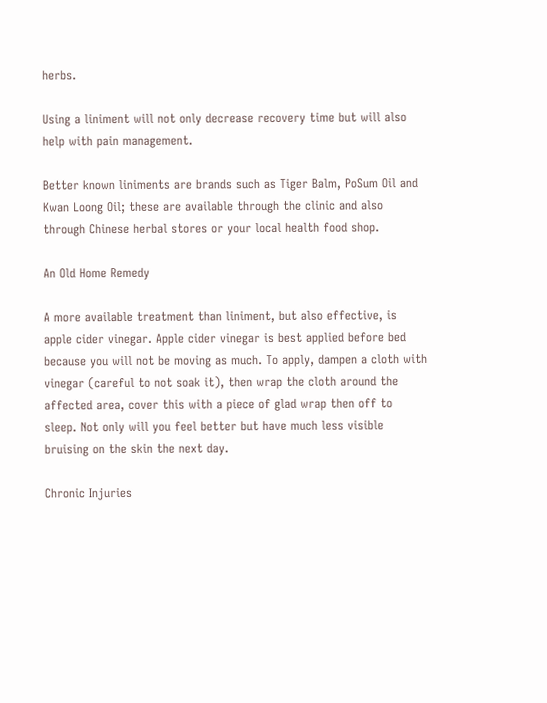herbs.

Using a liniment will not only decrease recovery time but will also help with pain management.

Better known liniments are brands such as Tiger Balm, PoSum Oil and Kwan Loong Oil; these are available through the clinic and also through Chinese herbal stores or your local health food shop.

An Old Home Remedy

A more available treatment than liniment, but also effective, is apple cider vinegar. Apple cider vinegar is best applied before bed because you will not be moving as much. To apply, dampen a cloth with vinegar (careful to not soak it), then wrap the cloth around the affected area, cover this with a piece of glad wrap then off to sleep. Not only will you feel better but have much less visible bruising on the skin the next day.

Chronic Injuries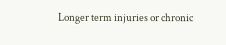Longer term injuries or chronic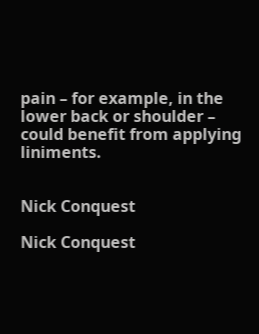pain – for example, in the lower back or shoulder – could benefit from applying liniments.


Nick Conquest

Nick Conquest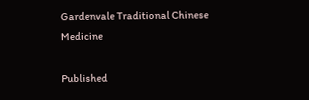Gardenvale Traditional Chinese Medicine

Published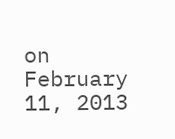on February 11, 2013